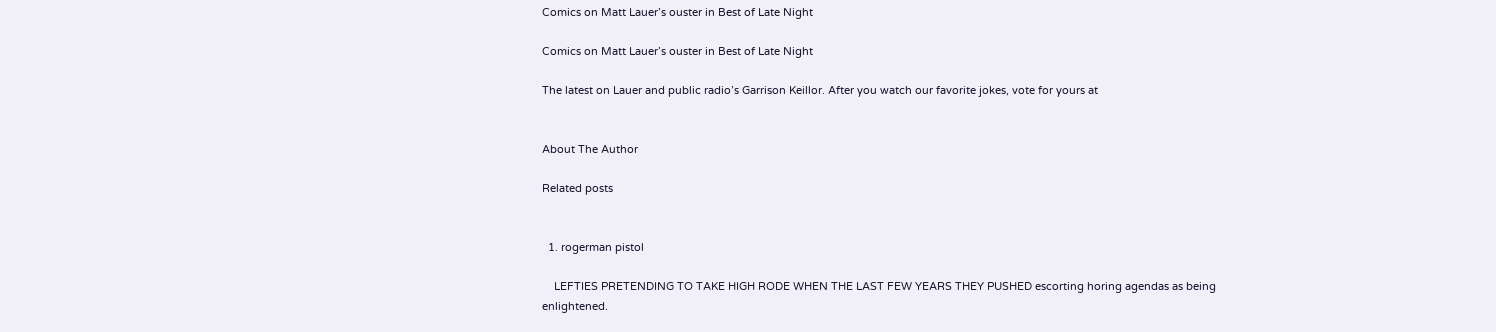Comics on Matt Lauer’s ouster in Best of Late Night

Comics on Matt Lauer’s ouster in Best of Late Night

The latest on Lauer and public radio’s Garrison Keillor. After you watch our favorite jokes, vote for yours at


About The Author

Related posts


  1. rogerman pistol

    LEFTIES PRETENDING TO TAKE HIGH RODE WHEN THE LAST FEW YEARS THEY PUSHED escorting horing agendas as being enlightened.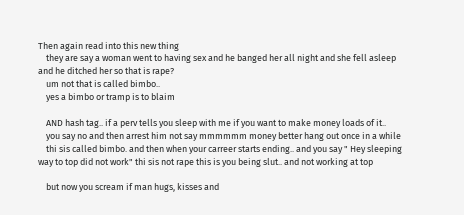Then again read into this new thing
    they are say a woman went to having sex and he banged her all night and she fell asleep and he ditched her so that is rape?
    um not that is called bimbo..
    yes a bimbo or tramp is to blaim

    AND hash tag.. if a perv tells you sleep with me if you want to make money loads of it..
    you say no and then arrest him not say mmmmmm money better hang out once in a while
    thi sis called bimbo. and then when your carreer starts ending.. and you say " Hey sleeping way to top did not work" thi sis not rape this is you being slut.. and not working at top

    but now you scream if man hugs, kisses and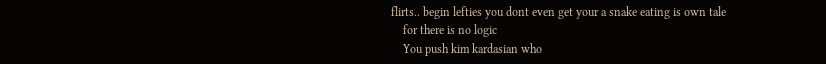flirts.. begin lefties you dont even get your a snake eating is own tale
    for there is no logic
    You push kim kardasian who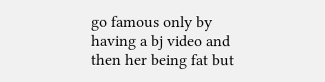go famous only by having a bj video and then her being fat but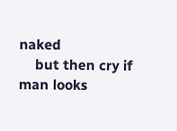naked
    but then cry if man looks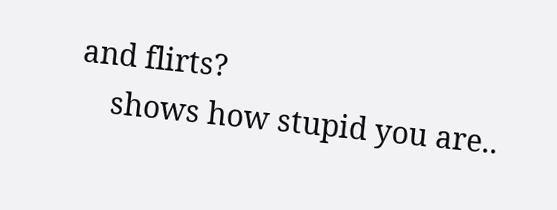and flirts?
    shows how stupid you are..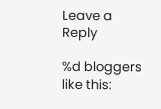Leave a Reply

%d bloggers like this: